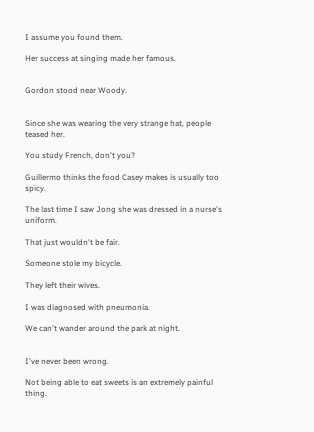I assume you found them.

Her success at singing made her famous.


Gordon stood near Woody.


Since she was wearing the very strange hat, people teased her.

You study French, don't you?

Guillermo thinks the food Casey makes is usually too spicy.

The last time I saw Jong she was dressed in a nurse's uniform.

That just wouldn't be fair.

Someone stole my bicycle.

They left their wives.

I was diagnosed with pneumonia.

We can't wander around the park at night.


I've never been wrong.

Not being able to eat sweets is an extremely painful thing.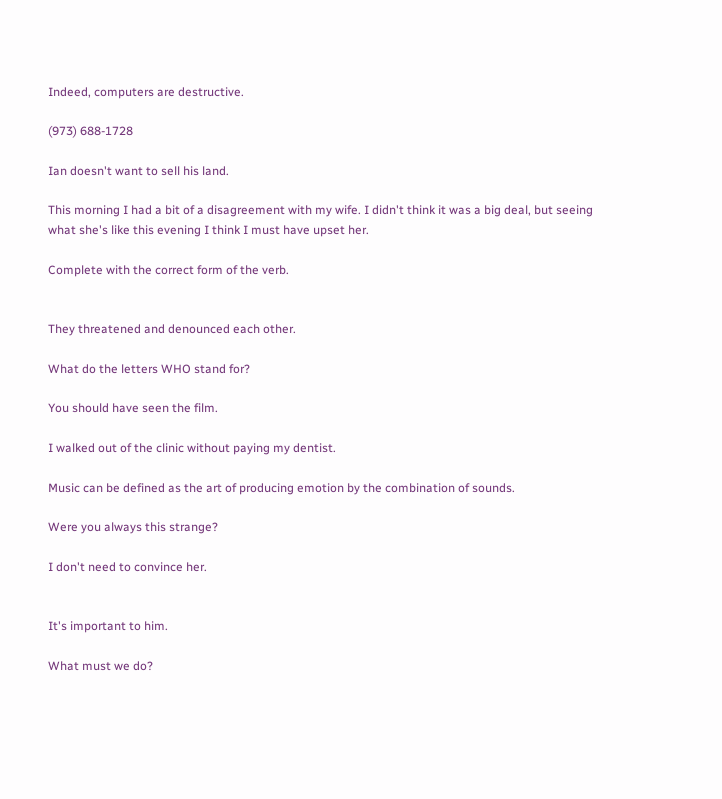Indeed, computers are destructive.

(973) 688-1728

Ian doesn't want to sell his land.

This morning I had a bit of a disagreement with my wife. I didn't think it was a big deal, but seeing what she's like this evening I think I must have upset her.

Complete with the correct form of the verb.


They threatened and denounced each other.

What do the letters WHO stand for?

You should have seen the film.

I walked out of the clinic without paying my dentist.

Music can be defined as the art of producing emotion by the combination of sounds.

Were you always this strange?

I don't need to convince her.


It's important to him.

What must we do?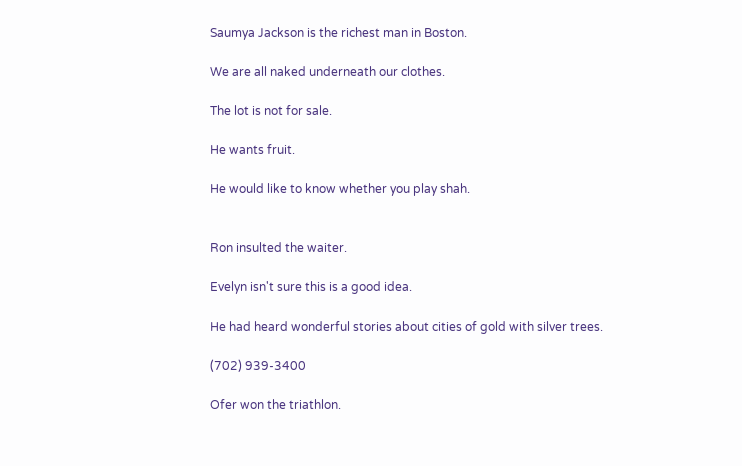Saumya Jackson is the richest man in Boston.

We are all naked underneath our clothes.

The lot is not for sale.

He wants fruit.

He would like to know whether you play shah.


Ron insulted the waiter.

Evelyn isn't sure this is a good idea.

He had heard wonderful stories about cities of gold with silver trees.

(702) 939-3400

Ofer won the triathlon.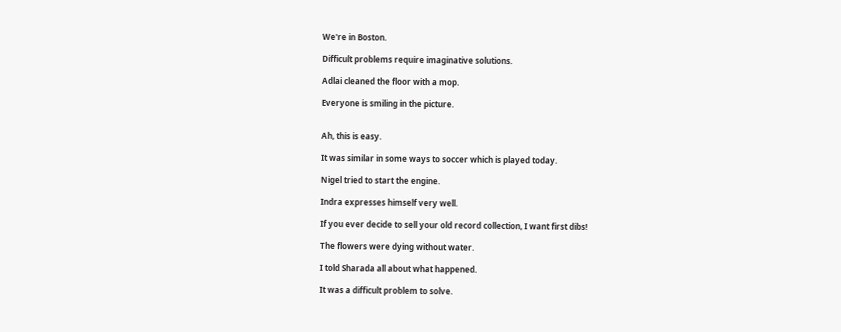We're in Boston.

Difficult problems require imaginative solutions.

Adlai cleaned the floor with a mop.

Everyone is smiling in the picture.


Ah, this is easy.

It was similar in some ways to soccer which is played today.

Nigel tried to start the engine.

Indra expresses himself very well.

If you ever decide to sell your old record collection, I want first dibs!

The flowers were dying without water.

I told Sharada all about what happened.

It was a difficult problem to solve.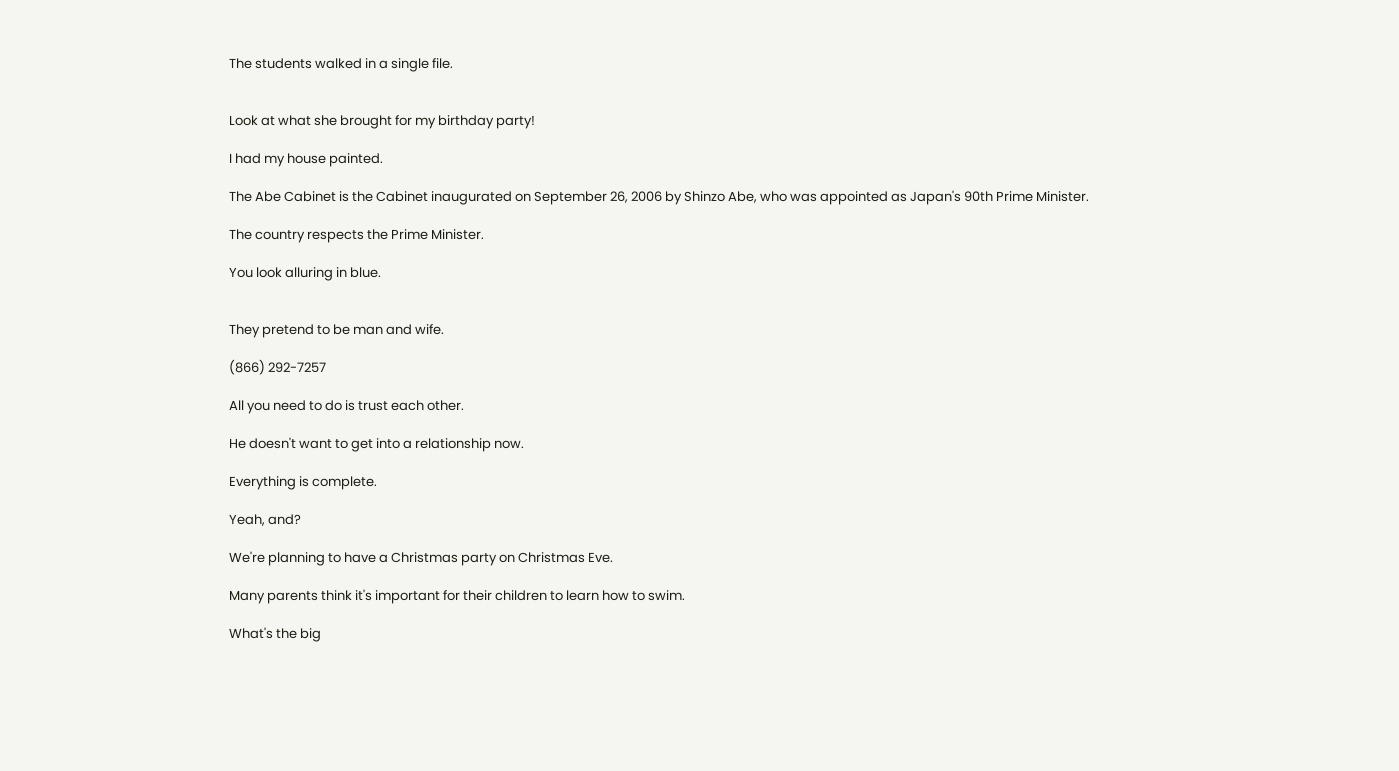The students walked in a single file.


Look at what she brought for my birthday party!

I had my house painted.

The Abe Cabinet is the Cabinet inaugurated on September 26, 2006 by Shinzo Abe, who was appointed as Japan's 90th Prime Minister.

The country respects the Prime Minister.

You look alluring in blue.


They pretend to be man and wife.

(866) 292-7257

All you need to do is trust each other.

He doesn't want to get into a relationship now.

Everything is complete.

Yeah, and?

We're planning to have a Christmas party on Christmas Eve.

Many parents think it's important for their children to learn how to swim.

What's the big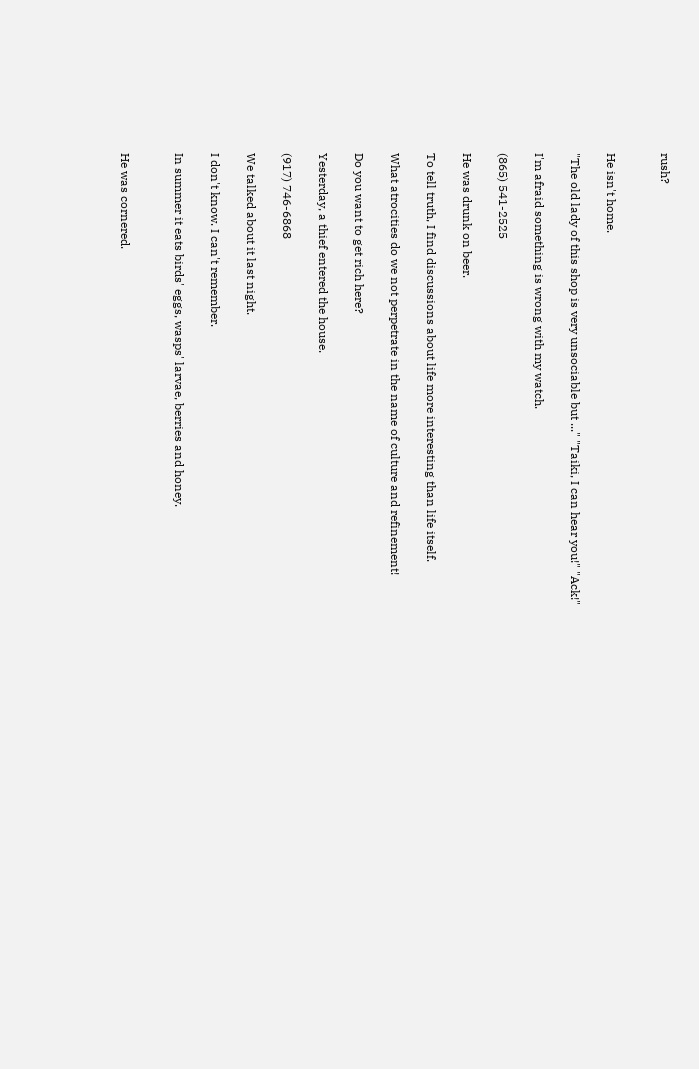rush?


He isn't home.

"The old lady of this shop is very unsociable but ..." "Taiki, I can hear you!" "Ack!"

I'm afraid something is wrong with my watch.

(865) 541-2525

He was drunk on beer.

To tell truth, I find discussions about life more interesting than life itself.

What atrocities do we not perpetrate in the name of culture and refinement!

Do you want to get rich here?

Yesterday, a thief entered the house.

(917) 746-6868

We talked about it last night.

I don't know. I can't remember.

In summer it eats birds' eggs, wasps' larvae, berries and honey.


He was cornered.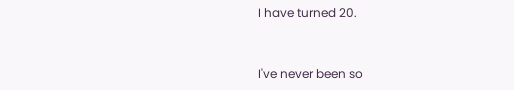I have turned 20.


I've never been so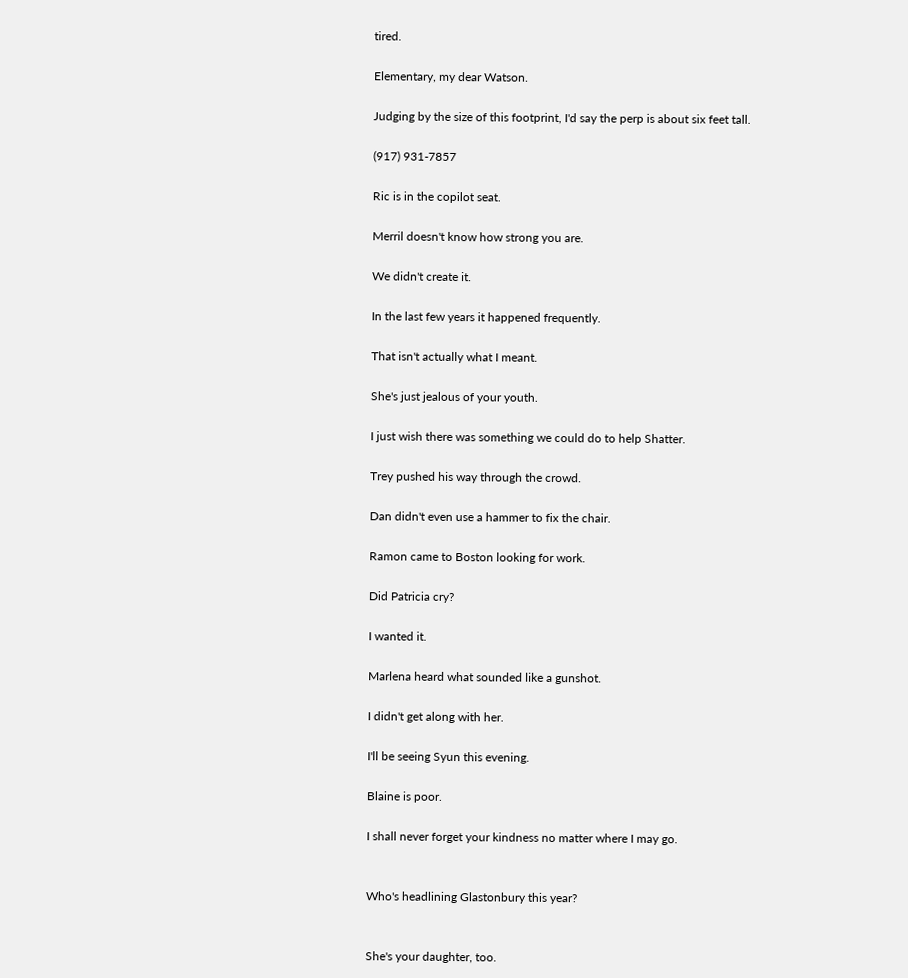tired.

Elementary, my dear Watson.

Judging by the size of this footprint, I'd say the perp is about six feet tall.

(917) 931-7857

Ric is in the copilot seat.

Merril doesn't know how strong you are.

We didn't create it.

In the last few years it happened frequently.

That isn't actually what I meant.

She's just jealous of your youth.

I just wish there was something we could do to help Shatter.

Trey pushed his way through the crowd.

Dan didn't even use a hammer to fix the chair.

Ramon came to Boston looking for work.

Did Patricia cry?

I wanted it.

Marlena heard what sounded like a gunshot.

I didn't get along with her.

I'll be seeing Syun this evening.

Blaine is poor.

I shall never forget your kindness no matter where I may go.


Who's headlining Glastonbury this year?


She's your daughter, too.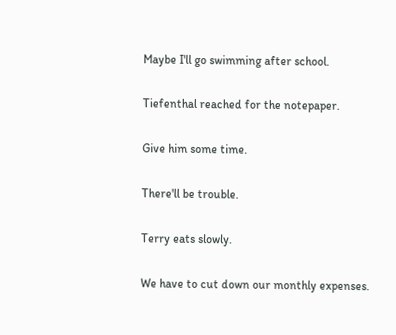Maybe I'll go swimming after school.

Tiefenthal reached for the notepaper.

Give him some time.

There'll be trouble.

Terry eats slowly.

We have to cut down our monthly expenses.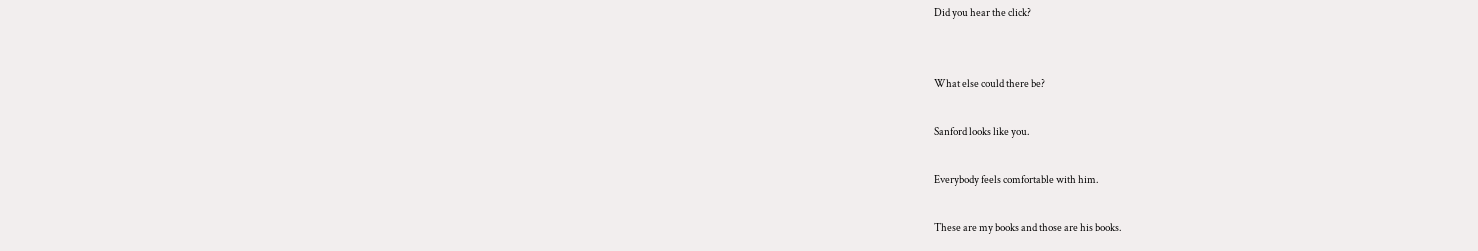Did you hear the click?


What else could there be?

Sanford looks like you.

Everybody feels comfortable with him.

These are my books and those are his books.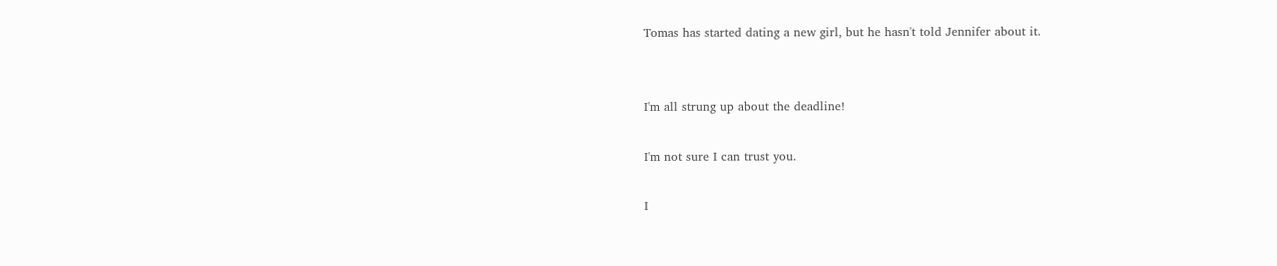Tomas has started dating a new girl, but he hasn't told Jennifer about it.


I'm all strung up about the deadline!

I'm not sure I can trust you.

I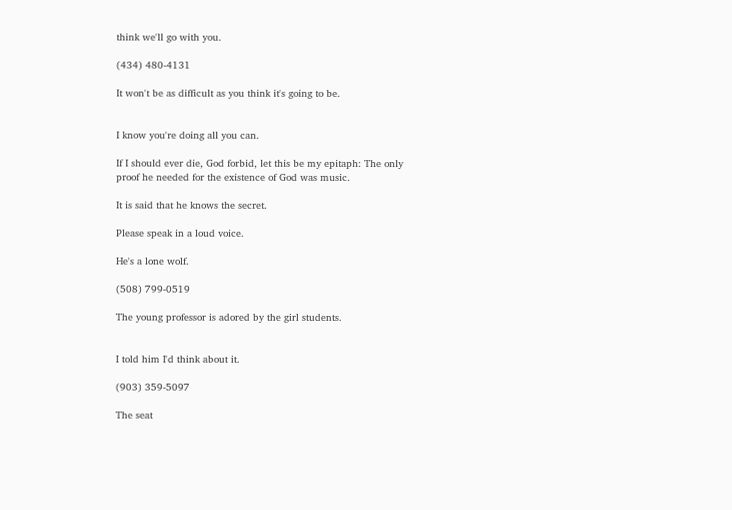think we'll go with you.

(434) 480-4131

It won't be as difficult as you think it's going to be.


I know you're doing all you can.

If I should ever die, God forbid, let this be my epitaph: The only proof he needed for the existence of God was music.

It is said that he knows the secret.

Please speak in a loud voice.

He's a lone wolf.

(508) 799-0519

The young professor is adored by the girl students.


I told him I'd think about it.

(903) 359-5097

The seat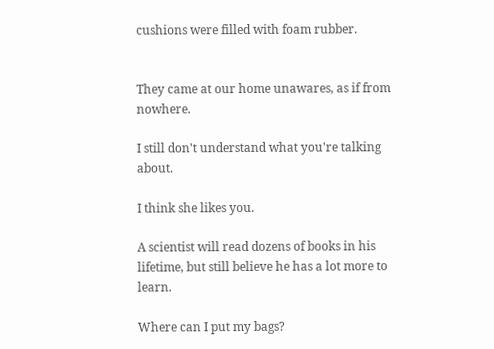cushions were filled with foam rubber.


They came at our home unawares, as if from nowhere.

I still don't understand what you're talking about.

I think she likes you.

A scientist will read dozens of books in his lifetime, but still believe he has a lot more to learn.

Where can I put my bags?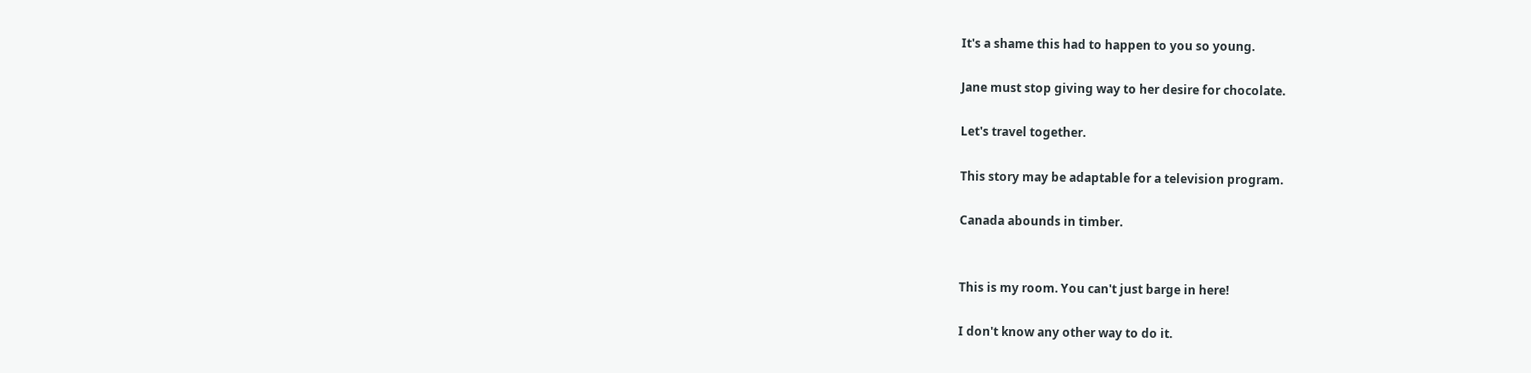It's a shame this had to happen to you so young.

Jane must stop giving way to her desire for chocolate.

Let's travel together.

This story may be adaptable for a television program.

Canada abounds in timber.


This is my room. You can't just barge in here!

I don't know any other way to do it.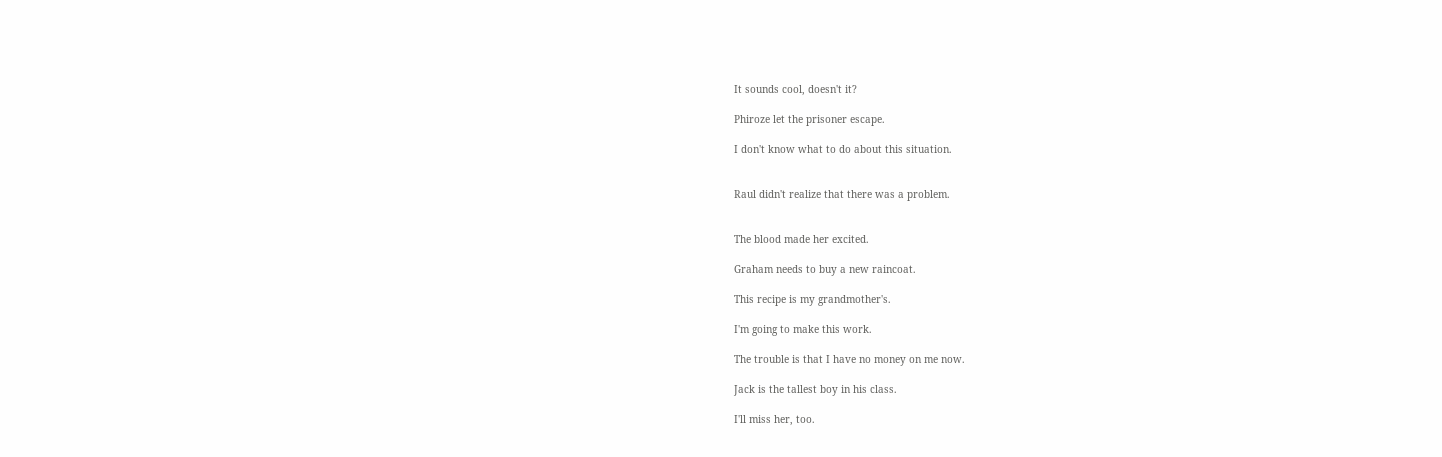It sounds cool, doesn't it?

Phiroze let the prisoner escape.

I don't know what to do about this situation.


Raul didn't realize that there was a problem.


The blood made her excited.

Graham needs to buy a new raincoat.

This recipe is my grandmother's.

I'm going to make this work.

The trouble is that I have no money on me now.

Jack is the tallest boy in his class.

I'll miss her, too.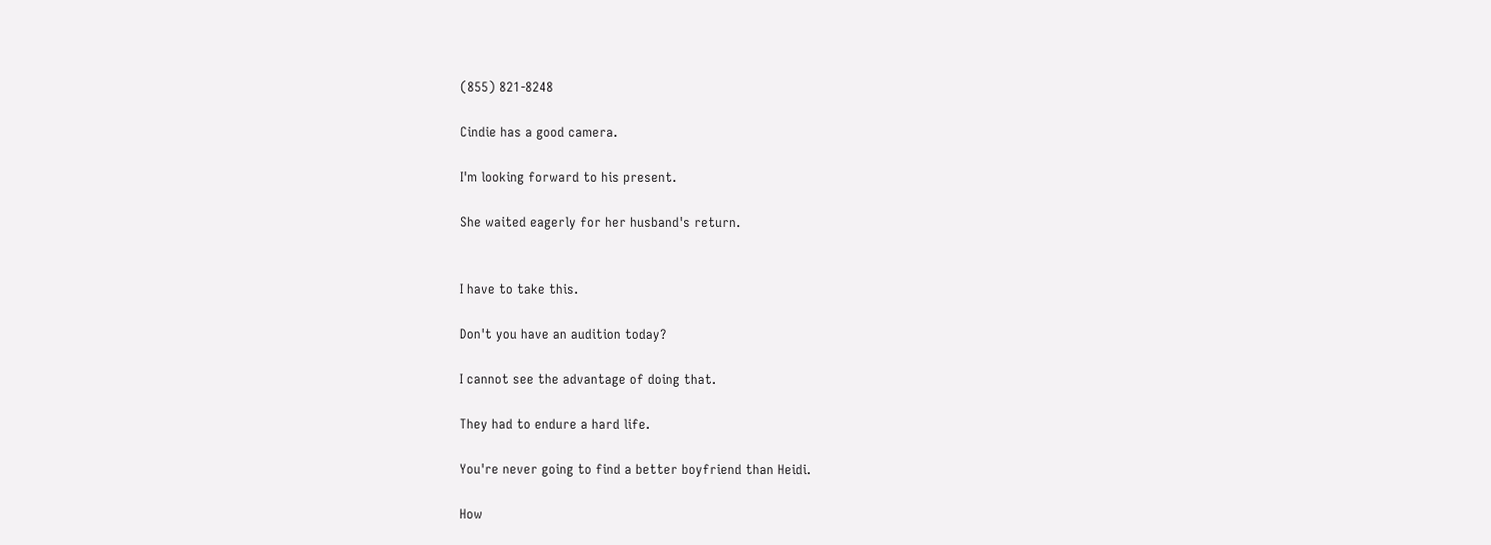(855) 821-8248

Cindie has a good camera.

I'm looking forward to his present.

She waited eagerly for her husband's return.


I have to take this.

Don't you have an audition today?

I cannot see the advantage of doing that.

They had to endure a hard life.

You're never going to find a better boyfriend than Heidi.

How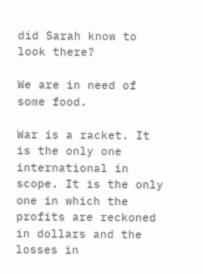did Sarah know to look there?

We are in need of some food.

War is a racket. It is the only one international in scope. It is the only one in which the profits are reckoned in dollars and the losses in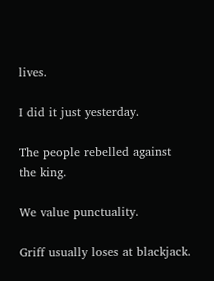lives.

I did it just yesterday.

The people rebelled against the king.

We value punctuality.

Griff usually loses at blackjack.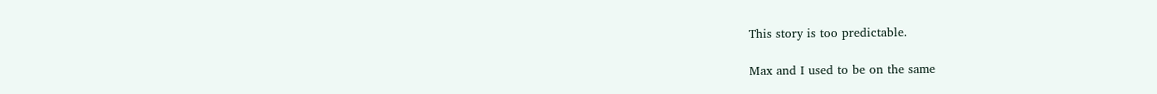This story is too predictable.

Max and I used to be on the same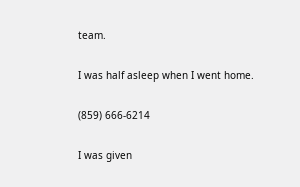team.

I was half asleep when I went home.

(859) 666-6214

I was given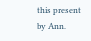this present by Ann.